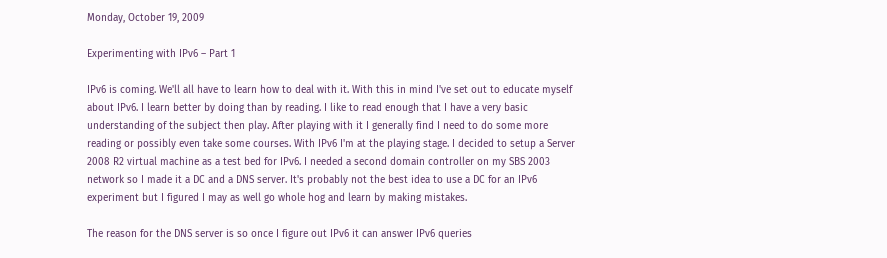Monday, October 19, 2009

Experimenting with IPv6 – Part 1

IPv6 is coming. We'll all have to learn how to deal with it. With this in mind I've set out to educate myself about IPv6. I learn better by doing than by reading. I like to read enough that I have a very basic understanding of the subject then play. After playing with it I generally find I need to do some more reading or possibly even take some courses. With IPv6 I'm at the playing stage. I decided to setup a Server 2008 R2 virtual machine as a test bed for IPv6. I needed a second domain controller on my SBS 2003 network so I made it a DC and a DNS server. It's probably not the best idea to use a DC for an IPv6 experiment but I figured I may as well go whole hog and learn by making mistakes.

The reason for the DNS server is so once I figure out IPv6 it can answer IPv6 queries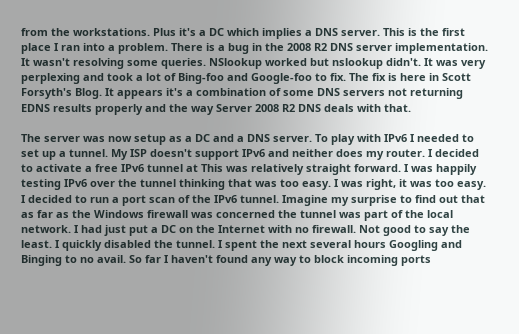from the workstations. Plus it's a DC which implies a DNS server. This is the first place I ran into a problem. There is a bug in the 2008 R2 DNS server implementation. It wasn't resolving some queries. NSlookup worked but nslookup didn't. It was very perplexing and took a lot of Bing-foo and Google-foo to fix. The fix is here in Scott Forsyth's Blog. It appears it's a combination of some DNS servers not returning EDNS results properly and the way Server 2008 R2 DNS deals with that.

The server was now setup as a DC and a DNS server. To play with IPv6 I needed to set up a tunnel. My ISP doesn't support IPv6 and neither does my router. I decided to activate a free IPv6 tunnel at This was relatively straight forward. I was happily testing IPv6 over the tunnel thinking that was too easy. I was right, it was too easy. I decided to run a port scan of the IPv6 tunnel. Imagine my surprise to find out that as far as the Windows firewall was concerned the tunnel was part of the local network. I had just put a DC on the Internet with no firewall. Not good to say the least. I quickly disabled the tunnel. I spent the next several hours Googling and Binging to no avail. So far I haven't found any way to block incoming ports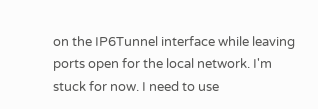on the IP6Tunnel interface while leaving ports open for the local network. I'm stuck for now. I need to use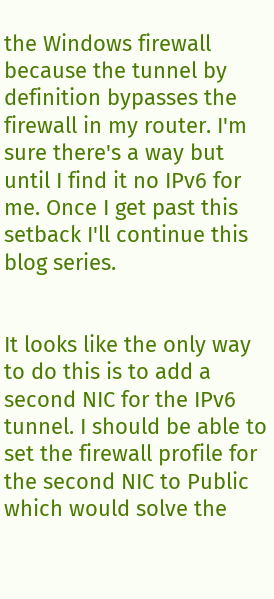the Windows firewall because the tunnel by definition bypasses the firewall in my router. I'm sure there's a way but until I find it no IPv6 for me. Once I get past this setback I'll continue this blog series.


It looks like the only way to do this is to add a second NIC for the IPv6 tunnel. I should be able to set the firewall profile for the second NIC to Public which would solve the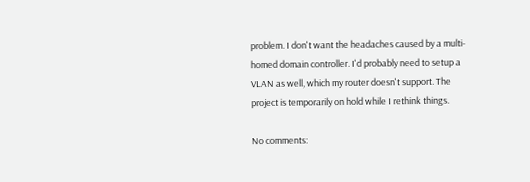problem. I don't want the headaches caused by a multi-homed domain controller. I'd probably need to setup a VLAN as well, which my router doesn't support. The project is temporarily on hold while I rethink things.

No comments: